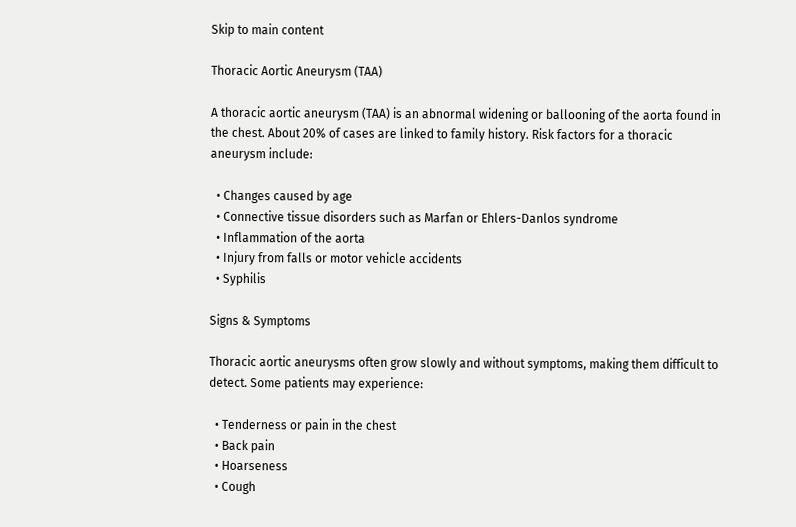Skip to main content

Thoracic Aortic Aneurysm (TAA)

A thoracic aortic aneurysm (TAA) is an abnormal widening or ballooning of the aorta found in the chest. About 20% of cases are linked to family history. Risk factors for a thoracic aneurysm include:

  • Changes caused by age
  • Connective tissue disorders such as Marfan or Ehlers-Danlos syndrome
  • Inflammation of the aorta
  • Injury from falls or motor vehicle accidents
  • Syphilis

Signs & Symptoms

Thoracic aortic aneurysms often grow slowly and without symptoms, making them difficult to detect. Some patients may experience:

  • Tenderness or pain in the chest
  • Back pain
  • Hoarseness
  • Cough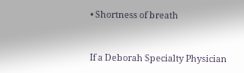• Shortness of breath


If a Deborah Specialty Physician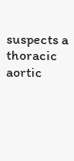suspects a thoracic aortic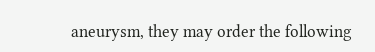aneurysm, they may order the following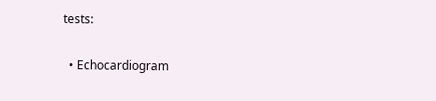tests:

  • Echocardiogram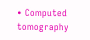• Computed tomography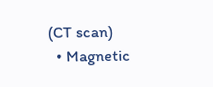(CT scan)
  • Magnetic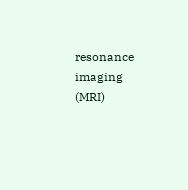resonance imaging (MRI)